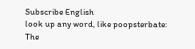Subscribe English
look up any word, like poopsterbate:
The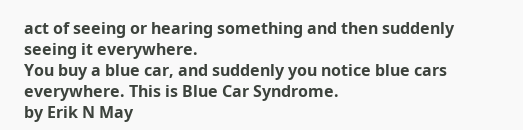act of seeing or hearing something and then suddenly seeing it everywhere.
You buy a blue car, and suddenly you notice blue cars everywhere. This is Blue Car Syndrome.
by Erik N May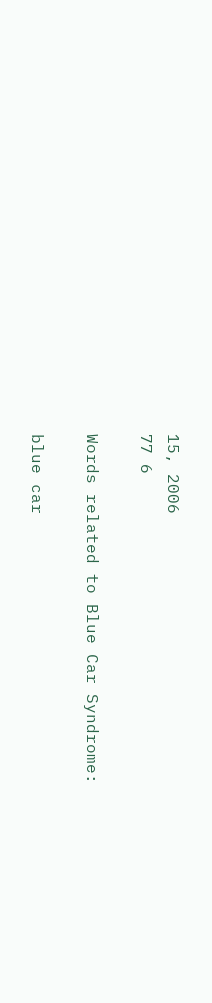15, 2006
77 6

Words related to Blue Car Syndrome:

blue car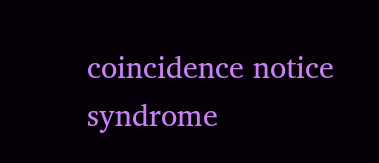coincidence notice syndrome